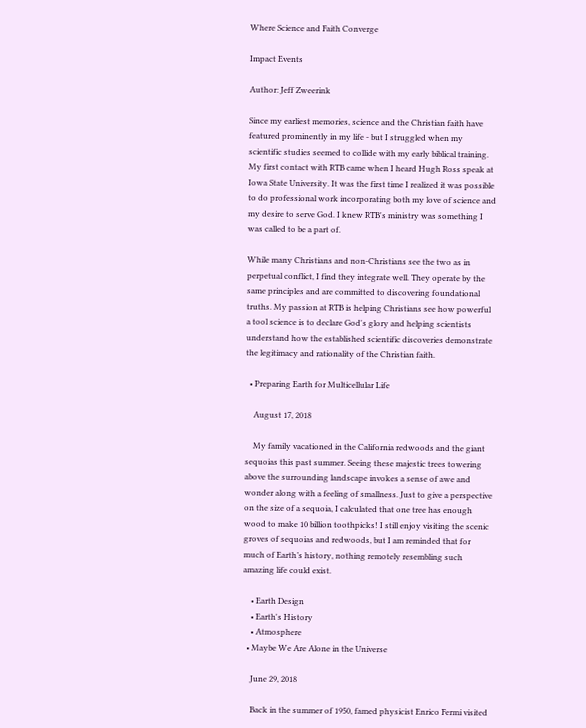Where Science and Faith Converge

Impact Events

Author: Jeff Zweerink

Since my earliest memories, science and the Christian faith have featured prominently in my life - but I struggled when my scientific studies seemed to collide with my early biblical training. My first contact with RTB came when I heard Hugh Ross speak at Iowa State University. It was the first time I realized it was possible to do professional work incorporating both my love of science and my desire to serve God. I knew RTB's ministry was something I was called to be a part of.

While many Christians and non-Christians see the two as in perpetual conflict, I find they integrate well. They operate by the same principles and are committed to discovering foundational truths. My passion at RTB is helping Christians see how powerful a tool science is to declare God's glory and helping scientists understand how the established scientific discoveries demonstrate the legitimacy and rationality of the Christian faith.

  • Preparing Earth for Multicellular Life

    August 17, 2018

    My family vacationed in the California redwoods and the giant sequoias this past summer. Seeing these majestic trees towering above the surrounding landscape invokes a sense of awe and wonder along with a feeling of smallness. Just to give a perspective on the size of a sequoia, I calculated that one tree has enough wood to make 10 billion toothpicks! I still enjoy visiting the scenic groves of sequoias and redwoods, but I am reminded that for much of Earth’s history, nothing remotely resembling such amazing life could exist.

    • Earth Design
    • Earth's History
    • Atmosphere
  • Maybe We Are Alone in the Universe

    June 29, 2018

    Back in the summer of 1950, famed physicist Enrico Fermi visited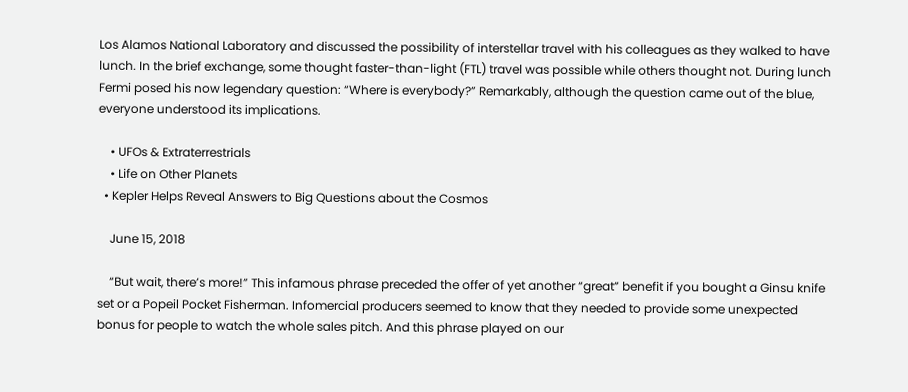Los Alamos National Laboratory and discussed the possibility of interstellar travel with his colleagues as they walked to have lunch. In the brief exchange, some thought faster-than-light (FTL) travel was possible while others thought not. During lunch Fermi posed his now legendary question: “Where is everybody?” Remarkably, although the question came out of the blue, everyone understood its implications.

    • UFOs & Extraterrestrials
    • Life on Other Planets
  • Kepler Helps Reveal Answers to Big Questions about the Cosmos

    June 15, 2018

    “But wait, there’s more!” This infamous phrase preceded the offer of yet another “great” benefit if you bought a Ginsu knife set or a Popeil Pocket Fisherman. Infomercial producers seemed to know that they needed to provide some unexpected bonus for people to watch the whole sales pitch. And this phrase played on our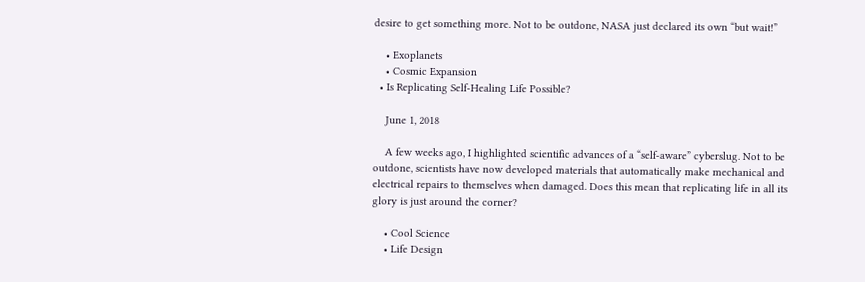desire to get something more. Not to be outdone, NASA just declared its own “but wait!”

    • Exoplanets
    • Cosmic Expansion
  • Is Replicating Self-Healing Life Possible?

    June 1, 2018

    A few weeks ago, I highlighted scientific advances of a “self-aware” cyberslug. Not to be outdone, scientists have now developed materials that automatically make mechanical and electrical repairs to themselves when damaged. Does this mean that replicating life in all its glory is just around the corner?

    • Cool Science
    • Life Design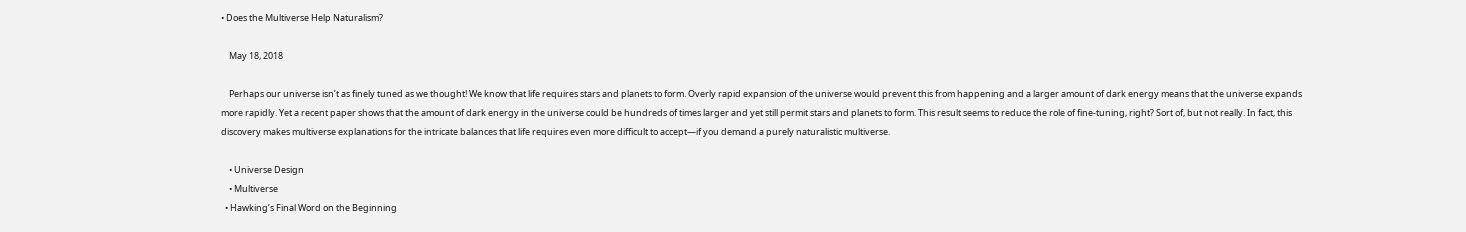• Does the Multiverse Help Naturalism?

    May 18, 2018

    Perhaps our universe isn’t as finely tuned as we thought! We know that life requires stars and planets to form. Overly rapid expansion of the universe would prevent this from happening and a larger amount of dark energy means that the universe expands more rapidly. Yet a recent paper shows that the amount of dark energy in the universe could be hundreds of times larger and yet still permit stars and planets to form. This result seems to reduce the role of fine-tuning, right? Sort of, but not really. In fact, this discovery makes multiverse explanations for the intricate balances that life requires even more difficult to accept—if you demand a purely naturalistic multiverse.

    • Universe Design
    • Multiverse
  • Hawking’s Final Word on the Beginning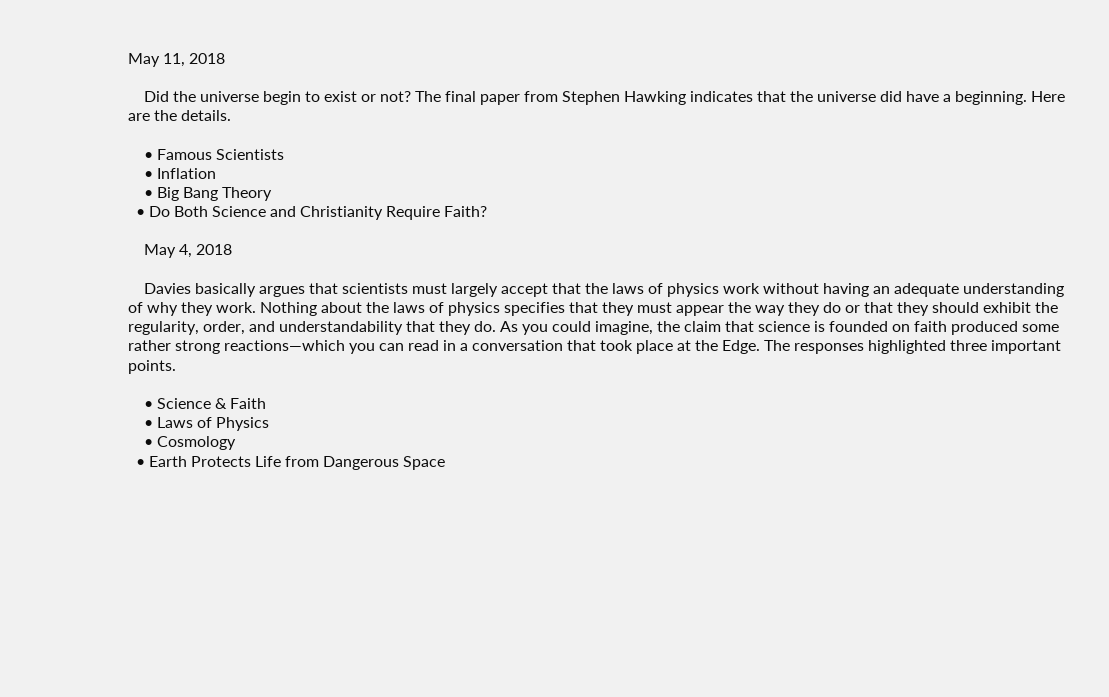May 11, 2018

    Did the universe begin to exist or not? The final paper from Stephen Hawking indicates that the universe did have a beginning. Here are the details.

    • Famous Scientists
    • Inflation
    • Big Bang Theory
  • Do Both Science and Christianity Require Faith?

    May 4, 2018

    Davies basically argues that scientists must largely accept that the laws of physics work without having an adequate understanding of why they work. Nothing about the laws of physics specifies that they must appear the way they do or that they should exhibit the regularity, order, and understandability that they do. As you could imagine, the claim that science is founded on faith produced some rather strong reactions—which you can read in a conversation that took place at the Edge. The responses highlighted three important points.

    • Science & Faith
    • Laws of Physics
    • Cosmology
  • Earth Protects Life from Dangerous Space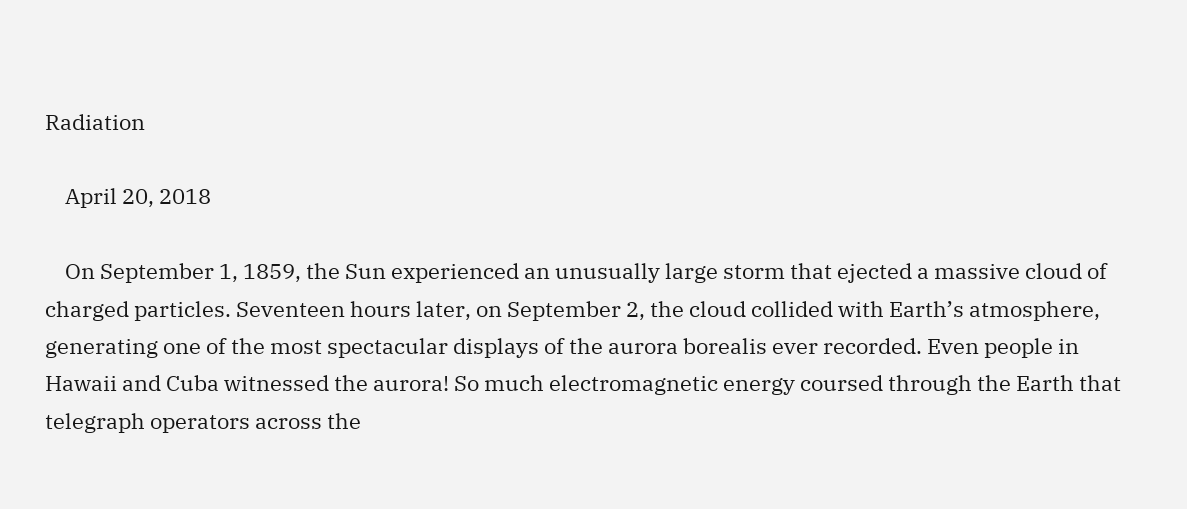Radiation

    April 20, 2018

    On September 1, 1859, the Sun experienced an unusually large storm that ejected a massive cloud of charged particles. Seventeen hours later, on September 2, the cloud collided with Earth’s atmosphere, generating one of the most spectacular displays of the aurora borealis ever recorded. Even people in Hawaii and Cuba witnessed the aurora! So much electromagnetic energy coursed through the Earth that telegraph operators across the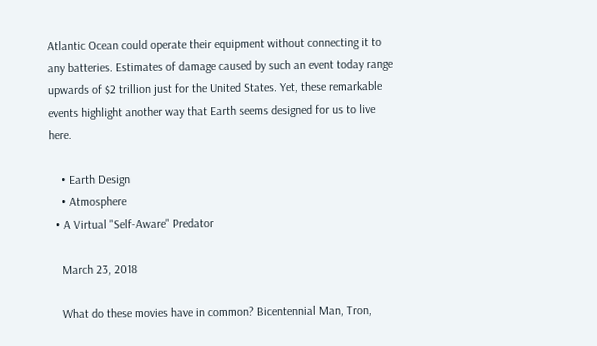Atlantic Ocean could operate their equipment without connecting it to any batteries. Estimates of damage caused by such an event today range upwards of $2 trillion just for the United States. Yet, these remarkable events highlight another way that Earth seems designed for us to live here.

    • Earth Design
    • Atmosphere
  • A Virtual "Self-Aware" Predator

    March 23, 2018

    What do these movies have in common? Bicentennial Man, Tron,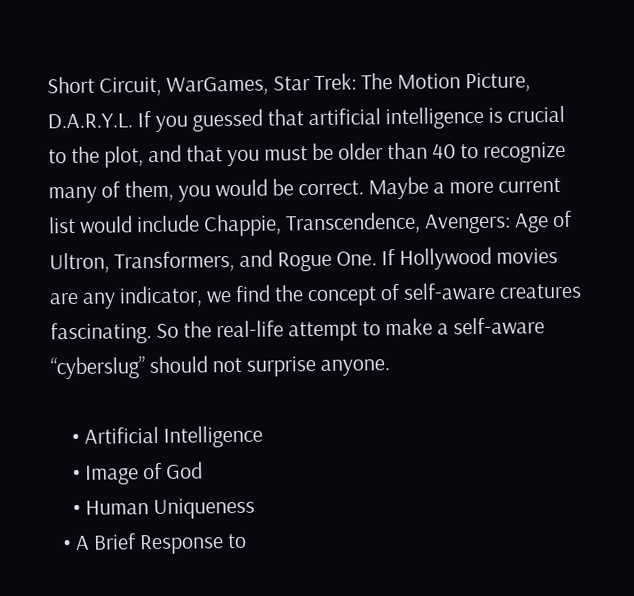Short Circuit, WarGames, Star Trek: The Motion Picture, D.A.R.Y.L. If you guessed that artificial intelligence is crucial to the plot, and that you must be older than 40 to recognize many of them, you would be correct. Maybe a more current list would include Chappie, Transcendence, Avengers: Age of Ultron, Transformers, and Rogue One. If Hollywood movies are any indicator, we find the concept of self-aware creatures fascinating. So the real-life attempt to make a self-aware “cyberslug” should not surprise anyone.

    • Artificial Intelligence
    • Image of God
    • Human Uniqueness
  • A Brief Response to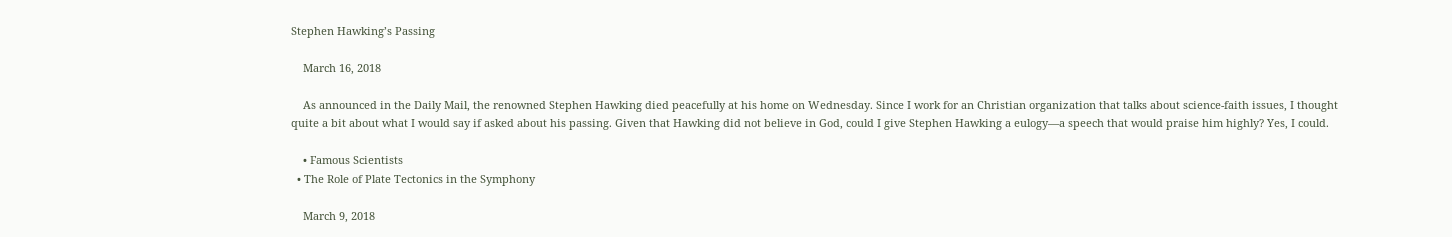Stephen Hawking’s Passing

    March 16, 2018

    As announced in the Daily Mail, the renowned Stephen Hawking died peacefully at his home on Wednesday. Since I work for an Christian organization that talks about science-faith issues, I thought quite a bit about what I would say if asked about his passing. Given that Hawking did not believe in God, could I give Stephen Hawking a eulogy—a speech that would praise him highly? Yes, I could.

    • Famous Scientists
  • The Role of Plate Tectonics in the Symphony

    March 9, 2018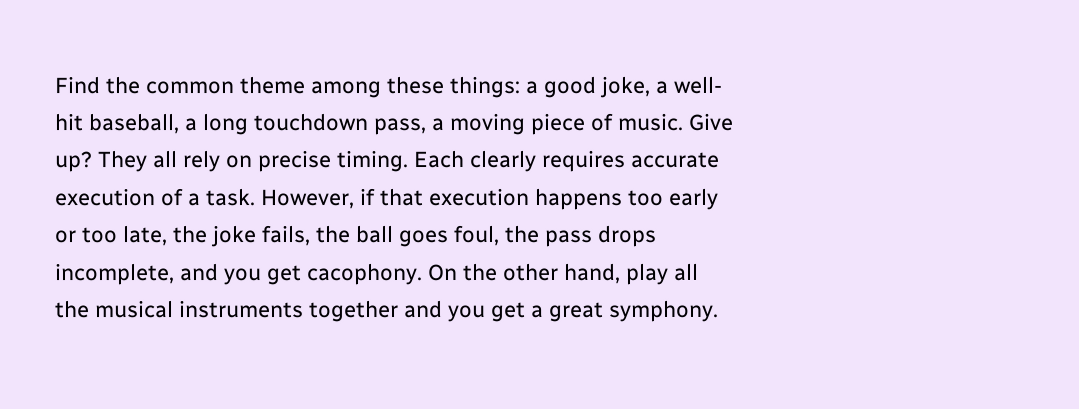Find the common theme among these things: a good joke, a well-hit baseball, a long touchdown pass, a moving piece of music. Give up? They all rely on precise timing. Each clearly requires accurate execution of a task. However, if that execution happens too early or too late, the joke fails, the ball goes foul, the pass drops incomplete, and you get cacophony. On the other hand, play all the musical instruments together and you get a great symphony.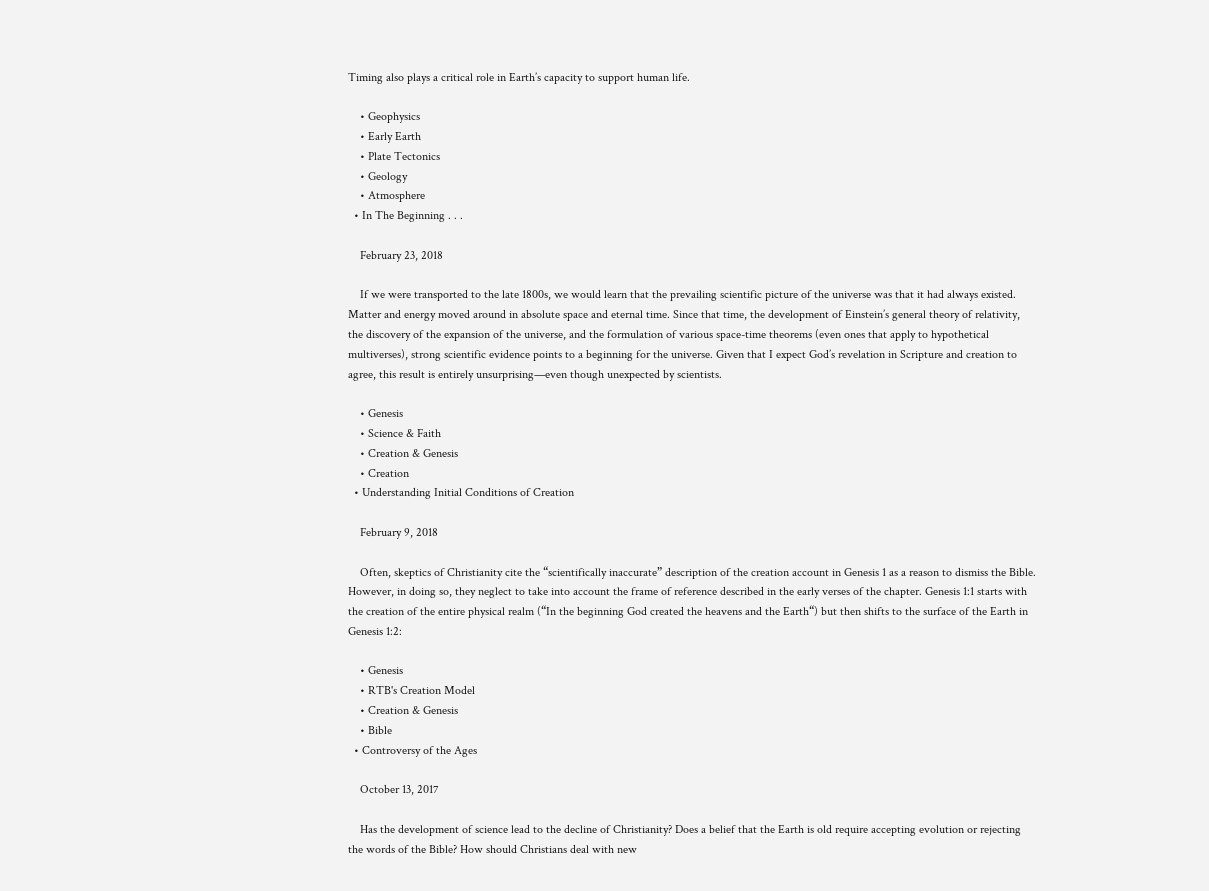Timing also plays a critical role in Earth’s capacity to support human life.

    • Geophysics
    • Early Earth
    • Plate Tectonics
    • Geology
    • Atmosphere
  • In The Beginning . . .

    February 23, 2018

    If we were transported to the late 1800s, we would learn that the prevailing scientific picture of the universe was that it had always existed. Matter and energy moved around in absolute space and eternal time. Since that time, the development of Einstein’s general theory of relativity, the discovery of the expansion of the universe, and the formulation of various space-time theorems (even ones that apply to hypothetical multiverses), strong scientific evidence points to a beginning for the universe. Given that I expect God’s revelation in Scripture and creation to agree, this result is entirely unsurprising—even though unexpected by scientists.

    • Genesis
    • Science & Faith
    • Creation & Genesis
    • Creation
  • Understanding Initial Conditions of Creation

    February 9, 2018

    Often, skeptics of Christianity cite the “scientifically inaccurate” description of the creation account in Genesis 1 as a reason to dismiss the Bible. However, in doing so, they neglect to take into account the frame of reference described in the early verses of the chapter. Genesis 1:1 starts with the creation of the entire physical realm (“In the beginning God created the heavens and the Earth“) but then shifts to the surface of the Earth in Genesis 1:2:

    • Genesis
    • RTB's Creation Model
    • Creation & Genesis
    • Bible
  • Controversy of the Ages

    October 13, 2017

    Has the development of science lead to the decline of Christianity? Does a belief that the Earth is old require accepting evolution or rejecting the words of the Bible? How should Christians deal with new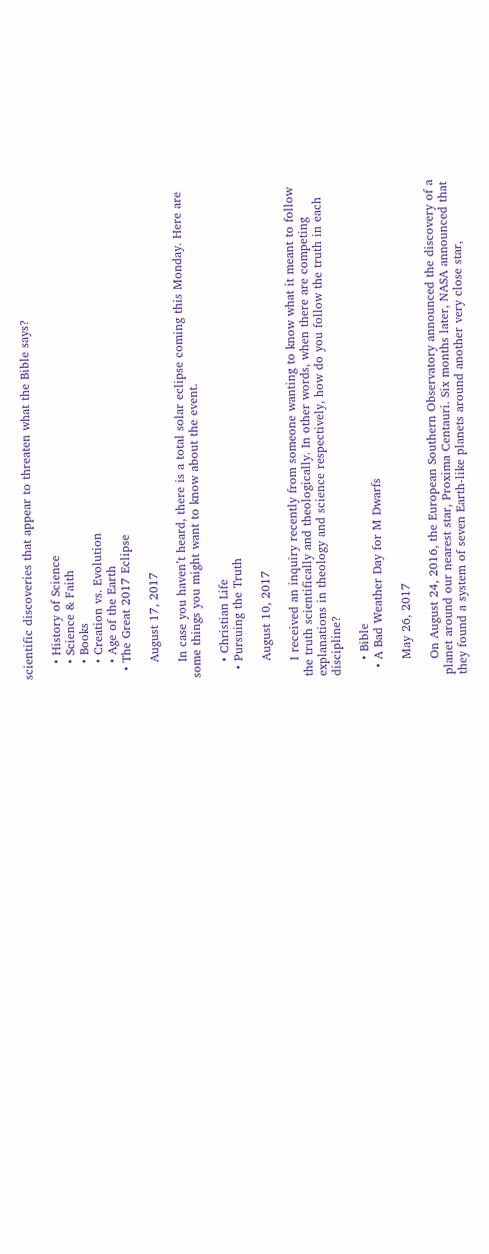scientific discoveries that appear to threaten what the Bible says?

    • History of Science
    • Science & Faith
    • Books
    • Creation vs. Evolution
    • Age of the Earth
  • The Great 2017 Eclipse

    August 17, 2017

    In case you haven’t heard, there is a total solar eclipse coming this Monday. Here are some things you might want to know about the event.

    • Christian Life
  • Pursuing the Truth

    August 10, 2017

    I received an inquiry recently from someone wanting to know what it meant to follow the truth scientifically and theologically. In other words, when there are competing explanations in theology and science respectively, how do you follow the truth in each discipline?

    • Bible
  • A Bad Weather Day for M Dwarfs

    May 26, 2017

    On August 24, 2016, the European Southern Observatory announced the discovery of a planet around our nearest star, Proxima Centauri. Six months later, NASA announced that they found a system of seven Earth-like planets around another very close star,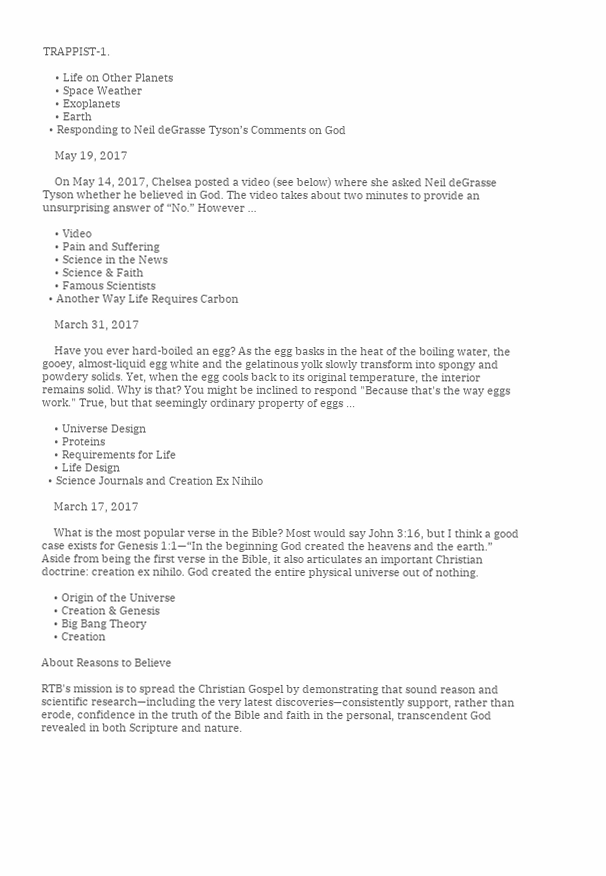TRAPPIST-1.

    • Life on Other Planets
    • Space Weather
    • Exoplanets
    • Earth
  • Responding to Neil deGrasse Tyson’s Comments on God

    May 19, 2017

    On May 14, 2017, Chelsea posted a video (see below) where she asked Neil deGrasse Tyson whether he believed in God. The video takes about two minutes to provide an unsurprising answer of “No.” However ...

    • Video
    • Pain and Suffering
    • Science in the News
    • Science & Faith
    • Famous Scientists
  • Another Way Life Requires Carbon

    March 31, 2017

    Have you ever hard-boiled an egg? As the egg basks in the heat of the boiling water, the gooey, almost-liquid egg white and the gelatinous yolk slowly transform into spongy and powdery solids. Yet, when the egg cools back to its original temperature, the interior remains solid. Why is that? You might be inclined to respond "Because that's the way eggs work." True, but that seemingly ordinary property of eggs ...

    • Universe Design
    • Proteins
    • Requirements for Life
    • Life Design
  • Science Journals and Creation Ex Nihilo

    March 17, 2017

    What is the most popular verse in the Bible? Most would say John 3:16, but I think a good case exists for Genesis 1:1—“In the beginning God created the heavens and the earth.” Aside from being the first verse in the Bible, it also articulates an important Christian doctrine: creation ex nihilo. God created the entire physical universe out of nothing.

    • Origin of the Universe
    • Creation & Genesis
    • Big Bang Theory
    • Creation

About Reasons to Believe

RTB's mission is to spread the Christian Gospel by demonstrating that sound reason and scientific research—including the very latest discoveries—consistently support, rather than erode, confidence in the truth of the Bible and faith in the personal, transcendent God revealed in both Scripture and nature.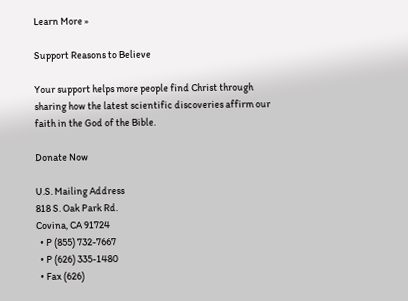Learn More »

Support Reasons to Believe

Your support helps more people find Christ through sharing how the latest scientific discoveries affirm our faith in the God of the Bible.

Donate Now

U.S. Mailing Address
818 S. Oak Park Rd.
Covina, CA 91724
  • P (855) 732-7667
  • P (626) 335-1480
  • Fax (626)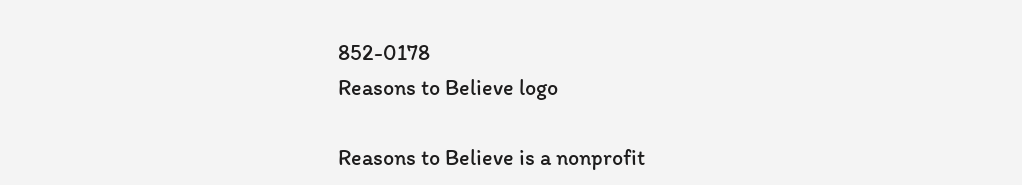852-0178
Reasons to Believe logo

Reasons to Believe is a nonprofit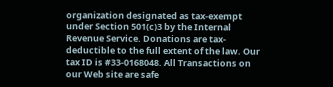organization designated as tax-exempt under Section 501(c)3 by the Internal Revenue Service. Donations are tax-deductible to the full extent of the law. Our tax ID is #33-0168048. All Transactions on our Web site are safe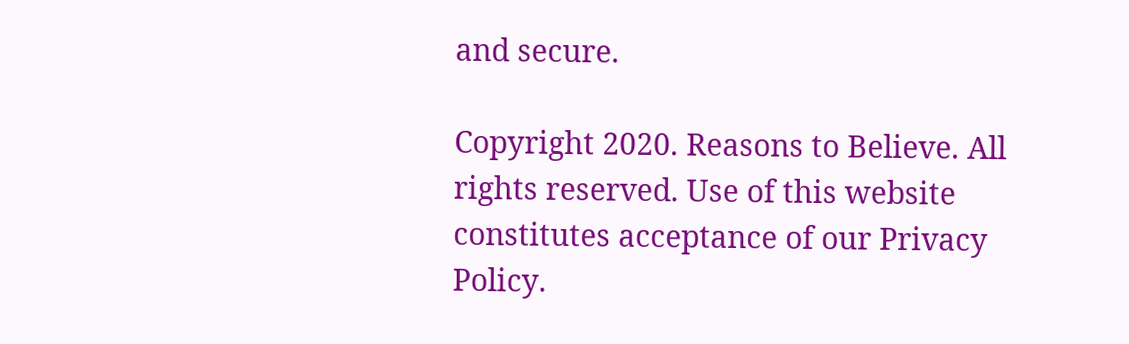and secure.

Copyright 2020. Reasons to Believe. All rights reserved. Use of this website constitutes acceptance of our Privacy Policy.